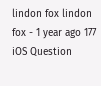lindon fox lindon fox - 1 year ago 177
iOS Question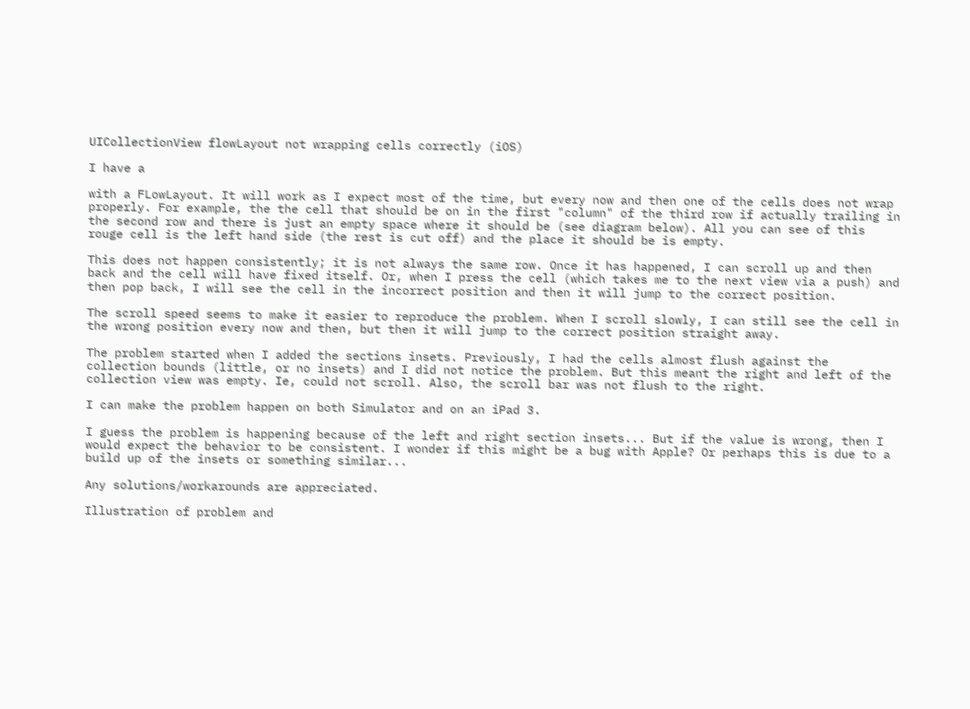UICollectionView flowLayout not wrapping cells correctly (iOS)

I have a

with a FLowLayout. It will work as I expect most of the time, but every now and then one of the cells does not wrap properly. For example, the the cell that should be on in the first "column" of the third row if actually trailing in the second row and there is just an empty space where it should be (see diagram below). All you can see of this rouge cell is the left hand side (the rest is cut off) and the place it should be is empty.

This does not happen consistently; it is not always the same row. Once it has happened, I can scroll up and then back and the cell will have fixed itself. Or, when I press the cell (which takes me to the next view via a push) and then pop back, I will see the cell in the incorrect position and then it will jump to the correct position.

The scroll speed seems to make it easier to reproduce the problem. When I scroll slowly, I can still see the cell in the wrong position every now and then, but then it will jump to the correct position straight away.

The problem started when I added the sections insets. Previously, I had the cells almost flush against the collection bounds (little, or no insets) and I did not notice the problem. But this meant the right and left of the collection view was empty. Ie, could not scroll. Also, the scroll bar was not flush to the right.

I can make the problem happen on both Simulator and on an iPad 3.

I guess the problem is happening because of the left and right section insets... But if the value is wrong, then I would expect the behavior to be consistent. I wonder if this might be a bug with Apple? Or perhaps this is due to a build up of the insets or something similar...

Any solutions/workarounds are appreciated.

Illustration of problem and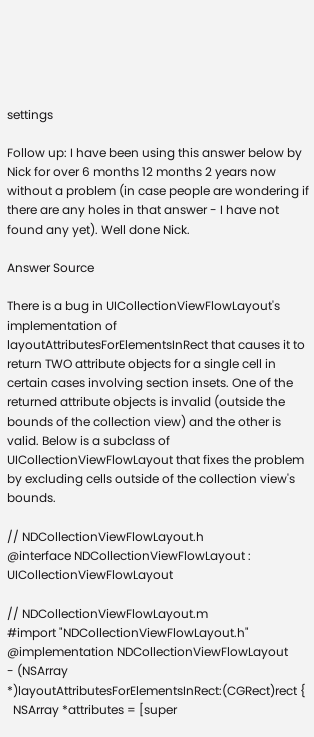settings

Follow up: I have been using this answer below by Nick for over 6 months 12 months 2 years now without a problem (in case people are wondering if there are any holes in that answer - I have not found any yet). Well done Nick.

Answer Source

There is a bug in UICollectionViewFlowLayout's implementation of layoutAttributesForElementsInRect that causes it to return TWO attribute objects for a single cell in certain cases involving section insets. One of the returned attribute objects is invalid (outside the bounds of the collection view) and the other is valid. Below is a subclass of UICollectionViewFlowLayout that fixes the problem by excluding cells outside of the collection view's bounds.

// NDCollectionViewFlowLayout.h
@interface NDCollectionViewFlowLayout : UICollectionViewFlowLayout

// NDCollectionViewFlowLayout.m
#import "NDCollectionViewFlowLayout.h"
@implementation NDCollectionViewFlowLayout
- (NSArray *)layoutAttributesForElementsInRect:(CGRect)rect {
  NSArray *attributes = [super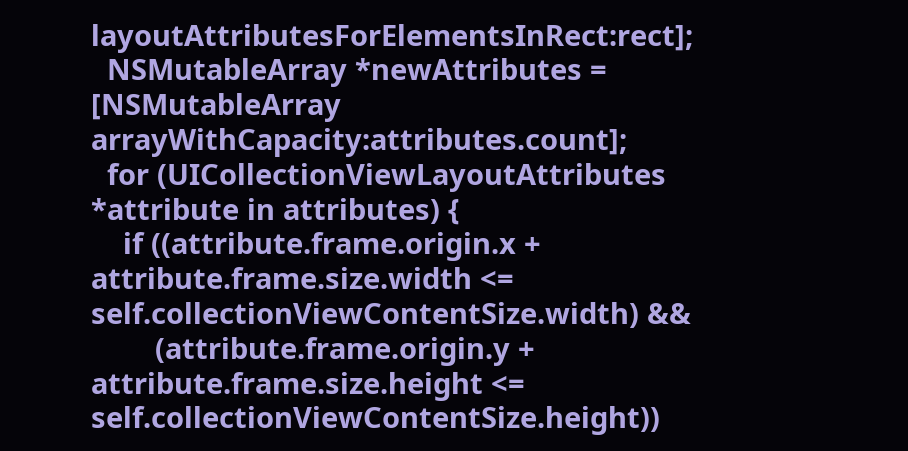layoutAttributesForElementsInRect:rect];
  NSMutableArray *newAttributes = [NSMutableArray arrayWithCapacity:attributes.count];
  for (UICollectionViewLayoutAttributes *attribute in attributes) {
    if ((attribute.frame.origin.x + attribute.frame.size.width <= self.collectionViewContentSize.width) &&
        (attribute.frame.origin.y + attribute.frame.size.height <= self.collectionViewContentSize.height))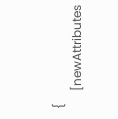{
      [newAttributes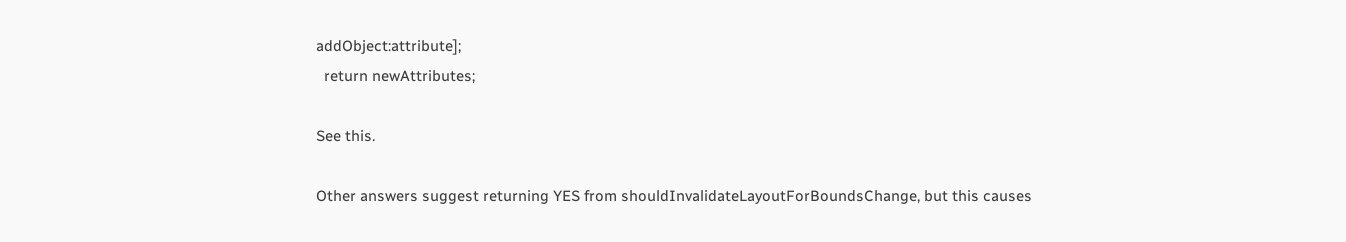addObject:attribute];
  return newAttributes;

See this.

Other answers suggest returning YES from shouldInvalidateLayoutForBoundsChange, but this causes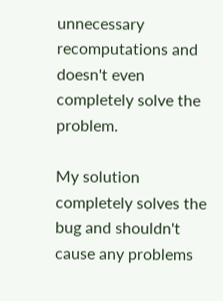unnecessary recomputations and doesn't even completely solve the problem.

My solution completely solves the bug and shouldn't cause any problems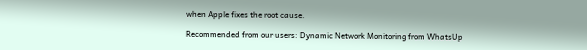when Apple fixes the root cause.

Recommended from our users: Dynamic Network Monitoring from WhatsUp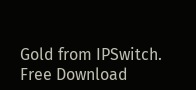Gold from IPSwitch. Free Download